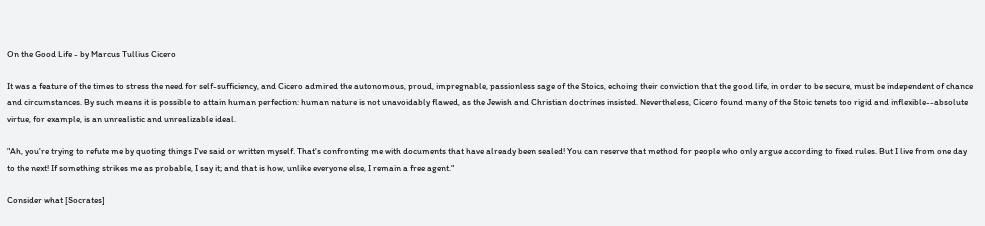On the Good Life - by Marcus Tullius Cicero

It was a feature of the times to stress the need for self-sufficiency, and Cicero admired the autonomous, proud, impregnable, passionless sage of the Stoics, echoing their conviction that the good life, in order to be secure, must be independent of chance and circumstances. By such means it is possible to attain human perfection: human nature is not unavoidably flawed, as the Jewish and Christian doctrines insisted. Nevertheless, Cicero found many of the Stoic tenets too rigid and inflexible--absolute virtue, for example, is an unrealistic and unrealizable ideal.

"Ah, you're trying to refute me by quoting things I've said or written myself. That's confronting me with documents that have already been sealed! You can reserve that method for people who only argue according to fixed rules. But I live from one day to the next! If something strikes me as probable, I say it; and that is how, unlike everyone else, I remain a free agent."

Consider what [Socrates]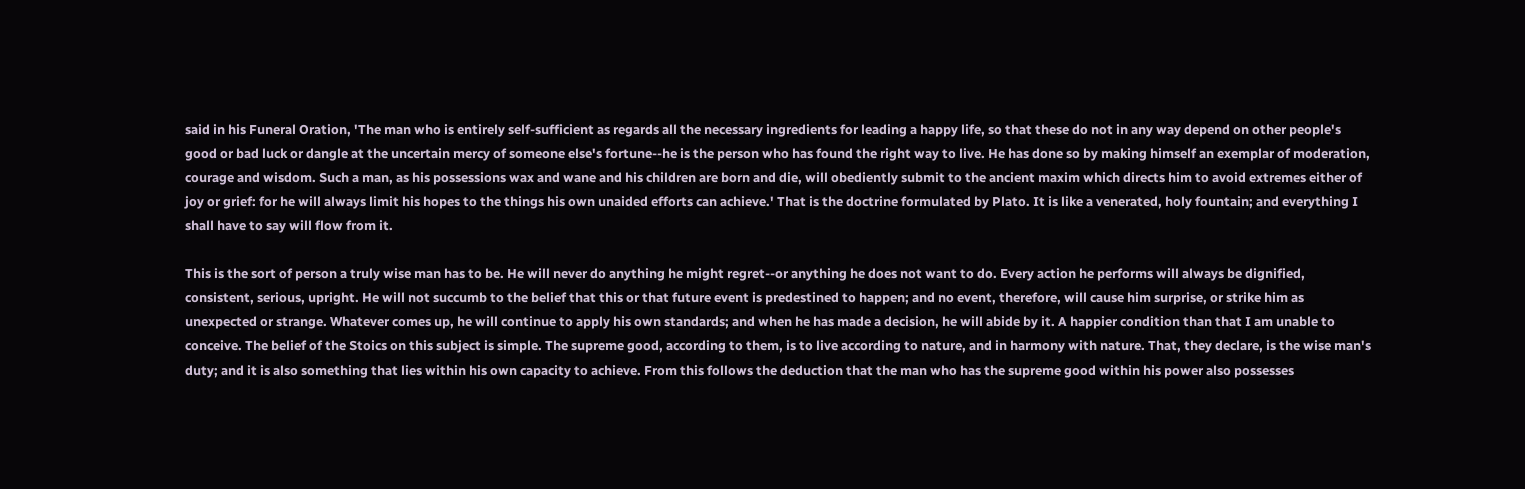said in his Funeral Oration, 'The man who is entirely self-sufficient as regards all the necessary ingredients for leading a happy life, so that these do not in any way depend on other people's good or bad luck or dangle at the uncertain mercy of someone else's fortune--he is the person who has found the right way to live. He has done so by making himself an exemplar of moderation, courage and wisdom. Such a man, as his possessions wax and wane and his children are born and die, will obediently submit to the ancient maxim which directs him to avoid extremes either of joy or grief: for he will always limit his hopes to the things his own unaided efforts can achieve.' That is the doctrine formulated by Plato. It is like a venerated, holy fountain; and everything I shall have to say will flow from it.

This is the sort of person a truly wise man has to be. He will never do anything he might regret--or anything he does not want to do. Every action he performs will always be dignified, consistent, serious, upright. He will not succumb to the belief that this or that future event is predestined to happen; and no event, therefore, will cause him surprise, or strike him as unexpected or strange. Whatever comes up, he will continue to apply his own standards; and when he has made a decision, he will abide by it. A happier condition than that I am unable to conceive. The belief of the Stoics on this subject is simple. The supreme good, according to them, is to live according to nature, and in harmony with nature. That, they declare, is the wise man's duty; and it is also something that lies within his own capacity to achieve. From this follows the deduction that the man who has the supreme good within his power also possesses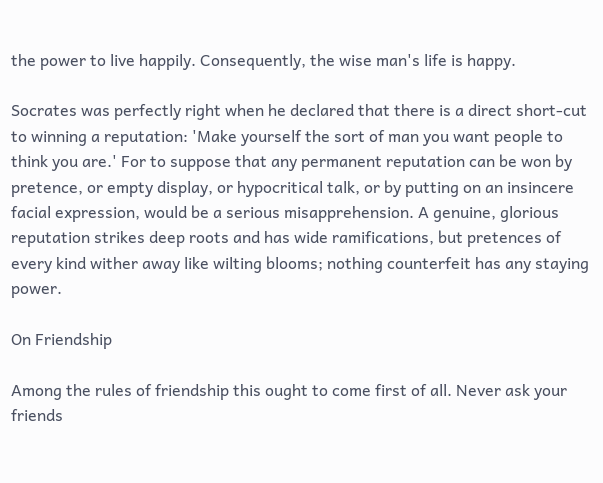the power to live happily. Consequently, the wise man's life is happy.

Socrates was perfectly right when he declared that there is a direct short-cut to winning a reputation: 'Make yourself the sort of man you want people to think you are.' For to suppose that any permanent reputation can be won by pretence, or empty display, or hypocritical talk, or by putting on an insincere facial expression, would be a serious misapprehension. A genuine, glorious reputation strikes deep roots and has wide ramifications, but pretences of every kind wither away like wilting blooms; nothing counterfeit has any staying power.

On Friendship

Among the rules of friendship this ought to come first of all. Never ask your friends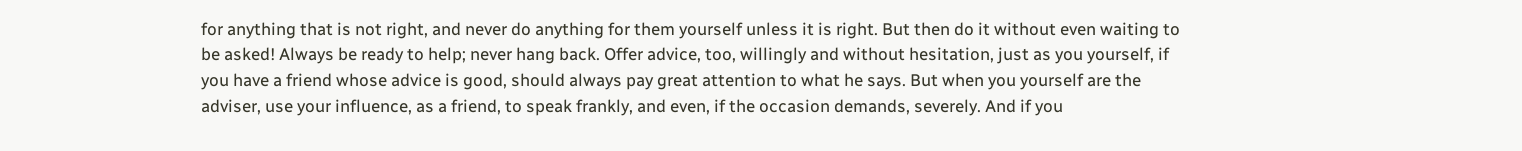for anything that is not right, and never do anything for them yourself unless it is right. But then do it without even waiting to be asked! Always be ready to help; never hang back. Offer advice, too, willingly and without hesitation, just as you yourself, if you have a friend whose advice is good, should always pay great attention to what he says. But when you yourself are the adviser, use your influence, as a friend, to speak frankly, and even, if the occasion demands, severely. And if you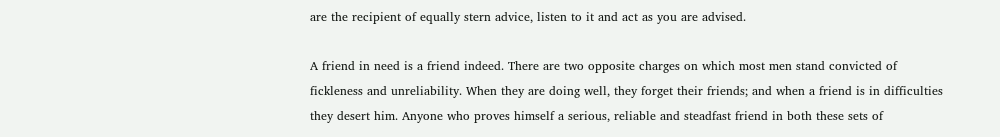are the recipient of equally stern advice, listen to it and act as you are advised.

A friend in need is a friend indeed. There are two opposite charges on which most men stand convicted of fickleness and unreliability. When they are doing well, they forget their friends; and when a friend is in difficulties they desert him. Anyone who proves himself a serious, reliable and steadfast friend in both these sets of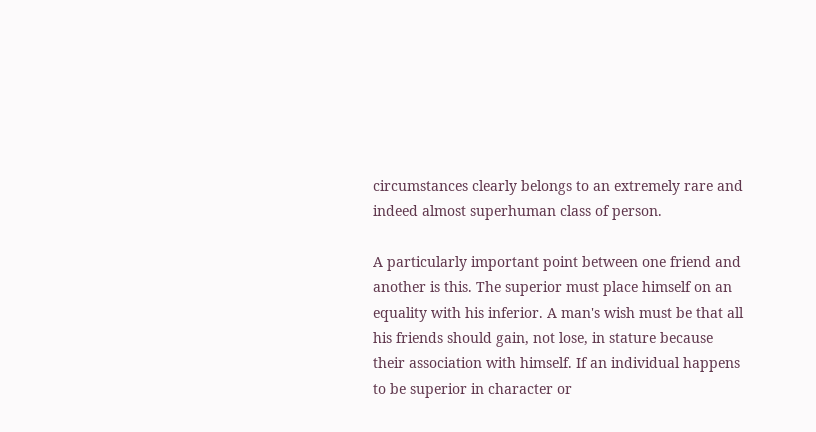circumstances clearly belongs to an extremely rare and indeed almost superhuman class of person.

A particularly important point between one friend and another is this. The superior must place himself on an equality with his inferior. A man's wish must be that all his friends should gain, not lose, in stature because their association with himself. If an individual happens to be superior in character or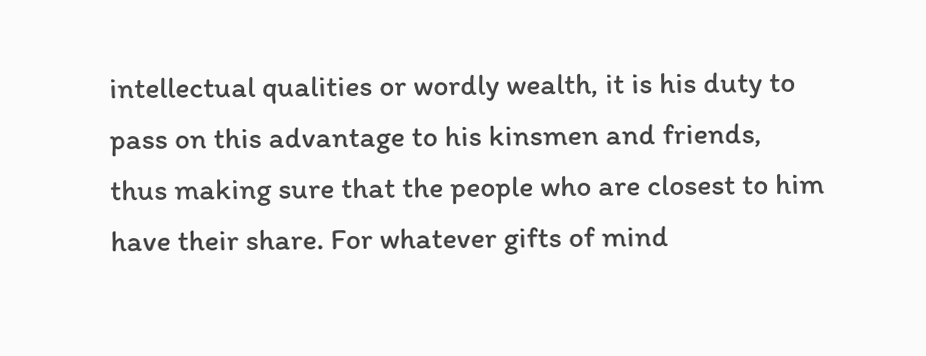intellectual qualities or wordly wealth, it is his duty to pass on this advantage to his kinsmen and friends, thus making sure that the people who are closest to him have their share. For whatever gifts of mind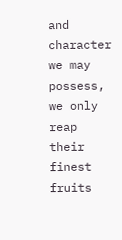and character we may possess, we only reap their finest fruits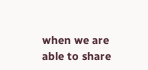when we are able to share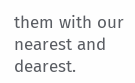them with our nearest and dearest.